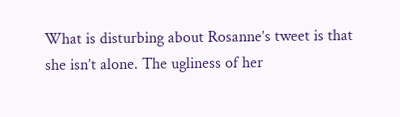What is disturbing about Rosanne’s tweet is that she isn’t alone. The ugliness of her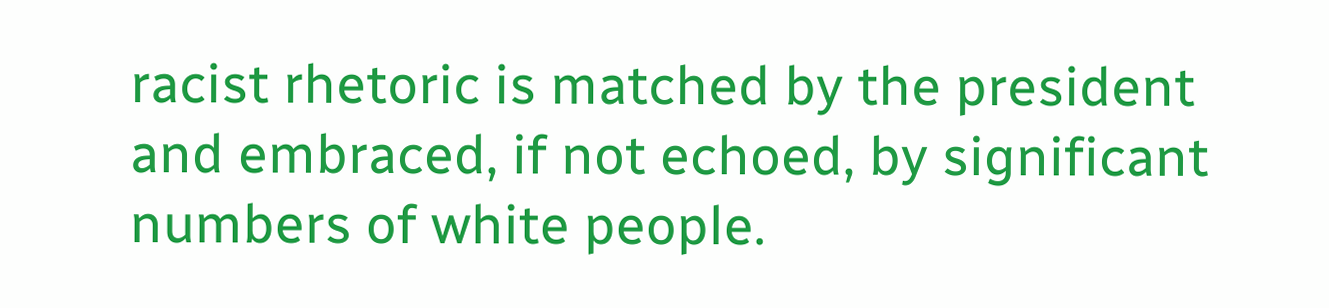racist rhetoric is matched by the president and embraced, if not echoed, by significant numbers of white people.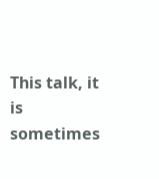This talk, it is sometimes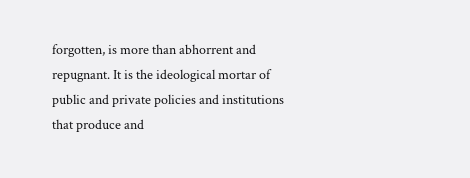forgotten, is more than abhorrent and repugnant. It is the ideological mortar of public and private policies and institutions that produce and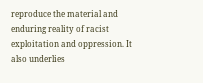reproduce the material and enduring reality of racist exploitation and oppression. It also underlies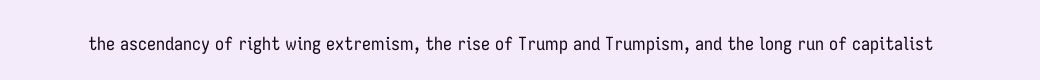the ascendancy of right wing extremism, the rise of Trump and Trumpism, and the long run of capitalist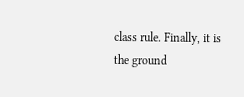class rule. Finally, it is the ground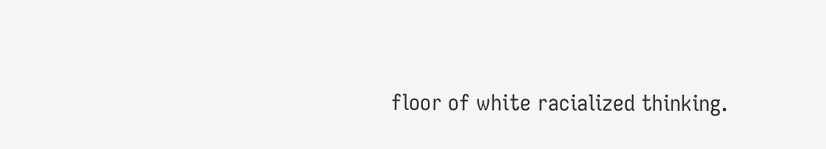floor of white racialized thinking.